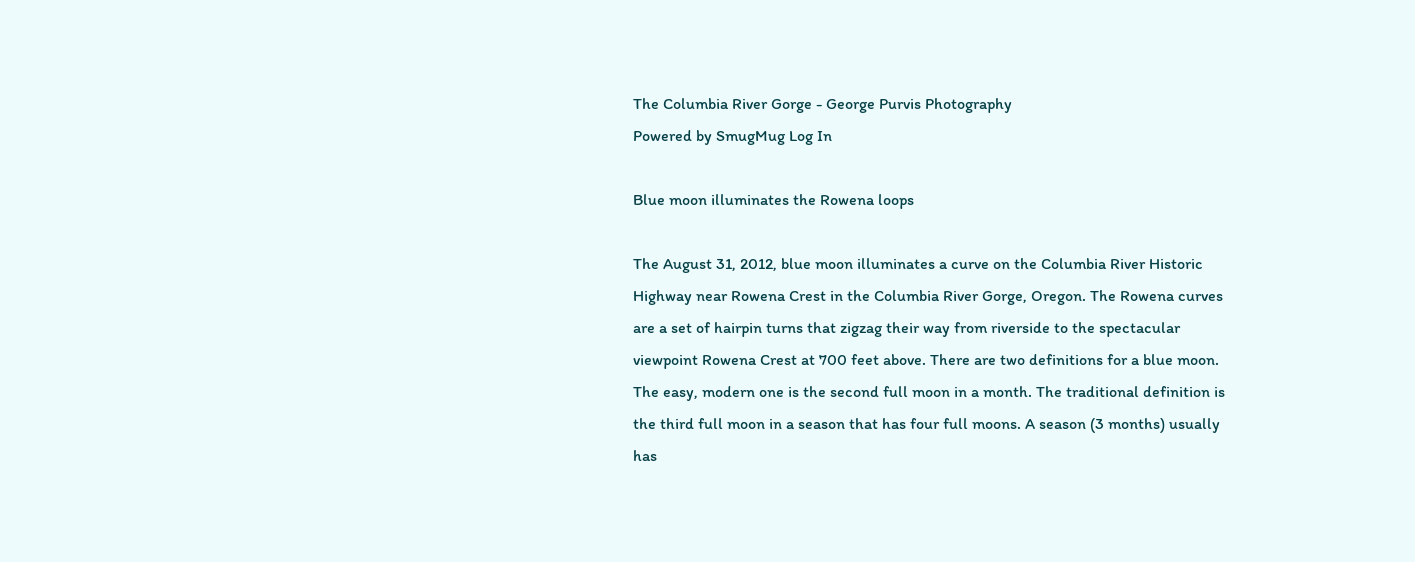The Columbia River Gorge - George Purvis Photography
Powered by SmugMug Log In

Blue moon illuminates the Rowena loops

The August 31, 2012, blue moon illuminates a curve on the Columbia River Historic Highway near Rowena Crest in the Columbia River Gorge, Oregon. The Rowena curves are a set of hairpin turns that zigzag their way from riverside to the spectacular viewpoint Rowena Crest at 700 feet above. There are two definitions for a blue moon. The easy, modern one is the second full moon in a month. The traditional definition is the third full moon in a season that has four full moons. A season (3 months) usually has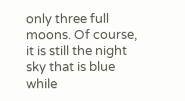only three full moons. Of course, it is still the night sky that is blue while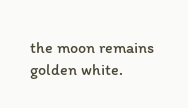the moon remains golden white.